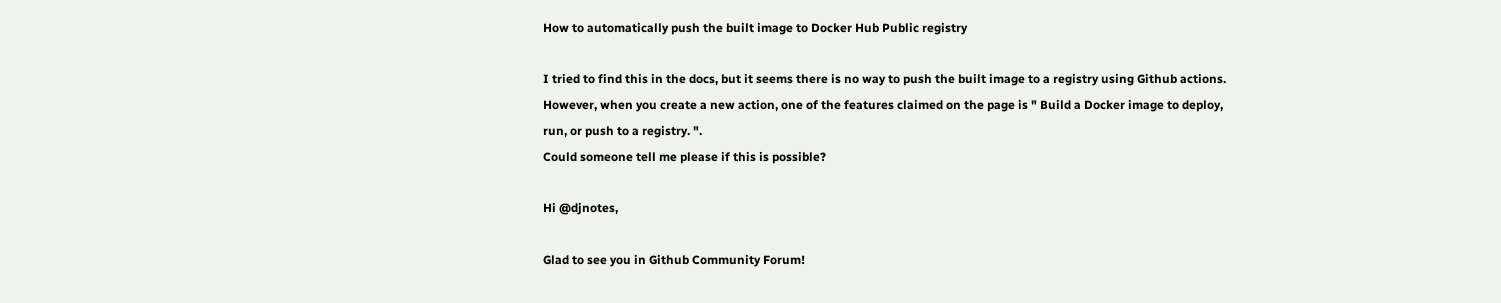How to automatically push the built image to Docker Hub Public registry

I tried to find this in the docs, but it seems there is no way to push the built image to a registry using Github actions. However, when you create a new action, one of the features claimed on the page is " Build a Docker image to deploy, run, or push to a registry. ".
Could someone tell me please if this is possible?

Hi @djnotes,

Glad to see you in Github Community Forum!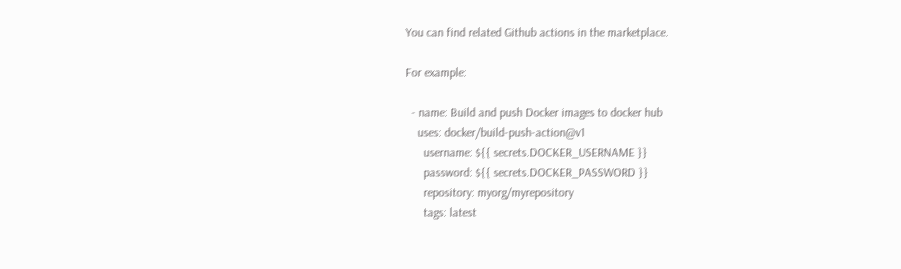You can find related Github actions in the marketplace.

For example:

  - name: Build and push Docker images to docker hub
    uses: docker/build-push-action@v1
      username: ${{ secrets.DOCKER_USERNAME }}
      password: ${{ secrets.DOCKER_PASSWORD }}
      repository: myorg/myrepository
      tags: latest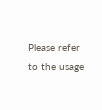Please refer to the usage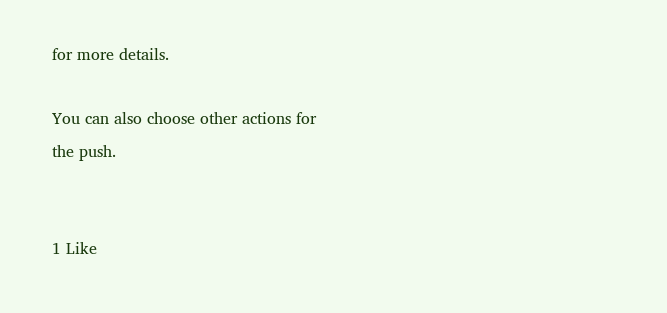for more details.

You can also choose other actions for the push.


1 Like